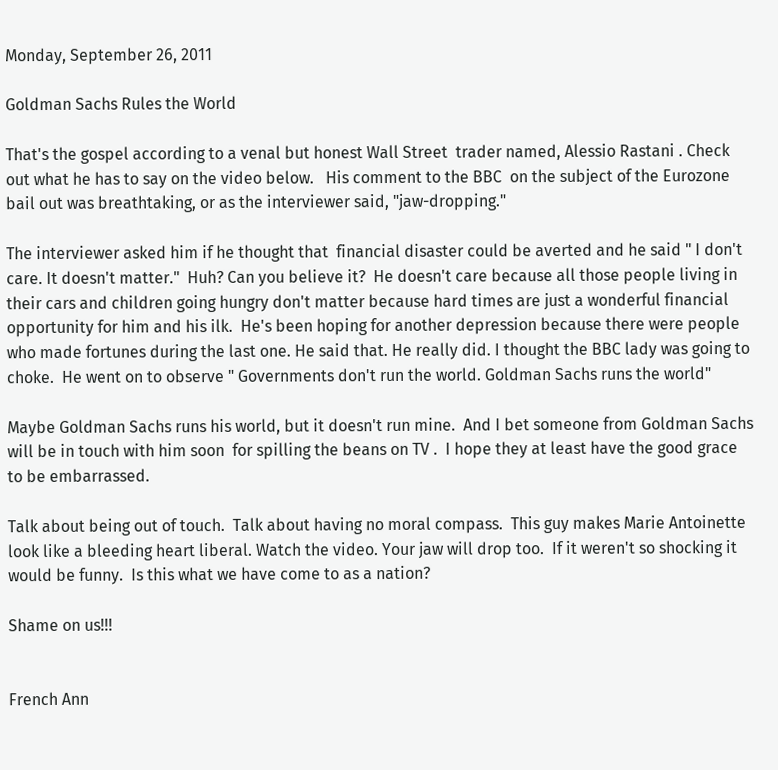Monday, September 26, 2011

Goldman Sachs Rules the World

That's the gospel according to a venal but honest Wall Street  trader named, Alessio Rastani . Check out what he has to say on the video below.   His comment to the BBC  on the subject of the Eurozone bail out was breathtaking, or as the interviewer said, "jaw-dropping."

The interviewer asked him if he thought that  financial disaster could be averted and he said " I don't care. It doesn't matter."  Huh? Can you believe it?  He doesn't care because all those people living in their cars and children going hungry don't matter because hard times are just a wonderful financial opportunity for him and his ilk.  He's been hoping for another depression because there were people who made fortunes during the last one. He said that. He really did. I thought the BBC lady was going to choke.  He went on to observe " Governments don't run the world. Goldman Sachs runs the world"

Maybe Goldman Sachs runs his world, but it doesn't run mine.  And I bet someone from Goldman Sachs will be in touch with him soon  for spilling the beans on TV .  I hope they at least have the good grace to be embarrassed.

Talk about being out of touch.  Talk about having no moral compass.  This guy makes Marie Antoinette look like a bleeding heart liberal. Watch the video. Your jaw will drop too.  If it weren't so shocking it would be funny.  Is this what we have come to as a nation?

Shame on us!!!


French Ann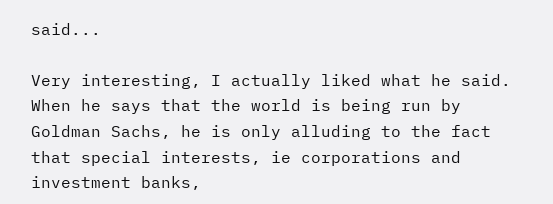said...

Very interesting, I actually liked what he said. When he says that the world is being run by Goldman Sachs, he is only alluding to the fact that special interests, ie corporations and investment banks,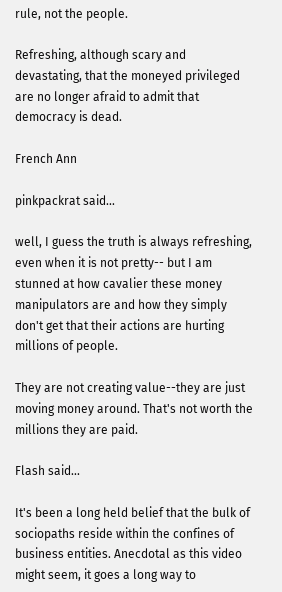rule, not the people.

Refreshing, although scary and devastating, that the moneyed privileged are no longer afraid to admit that democracy is dead.

French Ann

pinkpackrat said...

well, I guess the truth is always refreshing, even when it is not pretty-- but I am stunned at how cavalier these money manipulators are and how they simply don't get that their actions are hurting millions of people.

They are not creating value--they are just moving money around. That's not worth the millions they are paid.

Flash said...

It's been a long held belief that the bulk of sociopaths reside within the confines of business entities. Anecdotal as this video might seem, it goes a long way to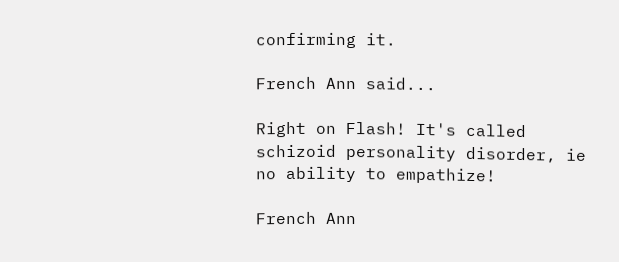confirming it.

French Ann said...

Right on Flash! It's called schizoid personality disorder, ie no ability to empathize!

French Ann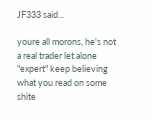JF333 said...

youre all morons, he's not a real trader let alone "expert" keep believing what you read on some shite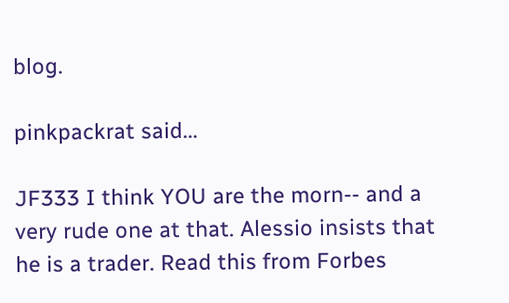blog.

pinkpackrat said...

JF333 I think YOU are the morn-- and a very rude one at that. Alessio insists that he is a trader. Read this from Forbes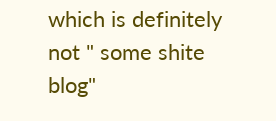which is definitely not " some shite blog"